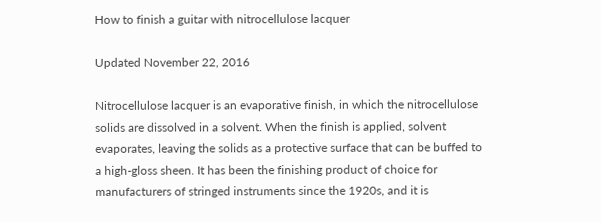How to finish a guitar with nitrocellulose lacquer

Updated November 22, 2016

Nitrocellulose lacquer is an evaporative finish, in which the nitrocellulose solids are dissolved in a solvent. When the finish is applied, solvent evaporates, leaving the solids as a protective surface that can be buffed to a high-gloss sheen. It has been the finishing product of choice for manufacturers of stringed instruments since the 1920s, and it is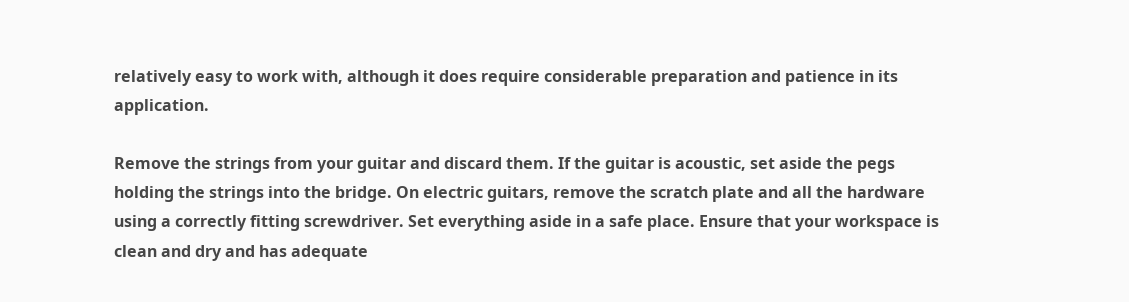relatively easy to work with, although it does require considerable preparation and patience in its application.

Remove the strings from your guitar and discard them. If the guitar is acoustic, set aside the pegs holding the strings into the bridge. On electric guitars, remove the scratch plate and all the hardware using a correctly fitting screwdriver. Set everything aside in a safe place. Ensure that your workspace is clean and dry and has adequate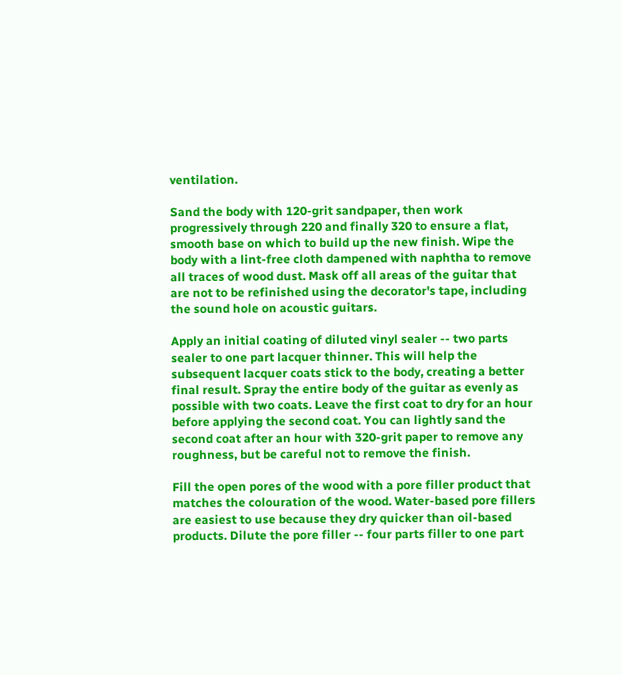ventilation.

Sand the body with 120-grit sandpaper, then work progressively through 220 and finally 320 to ensure a flat, smooth base on which to build up the new finish. Wipe the body with a lint-free cloth dampened with naphtha to remove all traces of wood dust. Mask off all areas of the guitar that are not to be refinished using the decorator's tape, including the sound hole on acoustic guitars.

Apply an initial coating of diluted vinyl sealer -- two parts sealer to one part lacquer thinner. This will help the subsequent lacquer coats stick to the body, creating a better final result. Spray the entire body of the guitar as evenly as possible with two coats. Leave the first coat to dry for an hour before applying the second coat. You can lightly sand the second coat after an hour with 320-grit paper to remove any roughness, but be careful not to remove the finish.

Fill the open pores of the wood with a pore filler product that matches the colouration of the wood. Water-based pore fillers are easiest to use because they dry quicker than oil-based products. Dilute the pore filler -- four parts filler to one part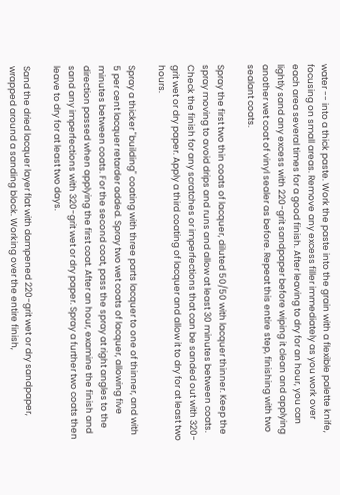water -- into a thick paste. Work the paste into the grain with a flexible palette knife, focusing on small areas. Remove any excess filler immediately as you work over each area several times for a good finish. After leaving to dry for an hour, you can lightly sand any excess with 220-grit sandpaper before wiping it clean and applying another wet coat of vinyl sealer as before. Repeat this entire step, finishing with two sealant coats.

Spray the first two thin coats of lacquer, diluted 50/50 with lacquer thinner. Keep the spray moving to avoid drips and runs and allow at least 30 minutes between coats. Check the finish for any scratches or imperfections that can be sanded out with 320-grit wet or dry paper. Apply a third coating of lacquer and allow it to dry for at least two hours.

Spray a thicker "building" coating with three parts lacquer to one of thinner, and with 5 per cent lacquer retarder added. Spray two wet coats of lacquer, allowing five minutes between coats. For the second coat, pass the spray at right angles to the direction passed when applying the first coat. After an hour, examine the finish and sand any imperfections with 320-grit wet or dry paper. Spray a further two coats then leave to dry for at least two days.

Sand the dried lacquer layer flat with dampened 220-grit wet or dry sandpaper, wrapped around a sanding block. Working over the entire finish,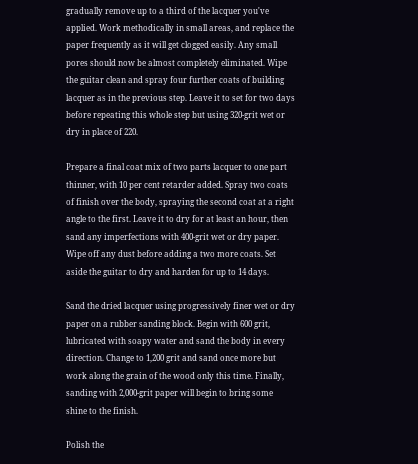gradually remove up to a third of the lacquer you've applied. Work methodically in small areas, and replace the paper frequently as it will get clogged easily. Any small pores should now be almost completely eliminated. Wipe the guitar clean and spray four further coats of building lacquer as in the previous step. Leave it to set for two days before repeating this whole step but using 320-grit wet or dry in place of 220.

Prepare a final coat mix of two parts lacquer to one part thinner, with 10 per cent retarder added. Spray two coats of finish over the body, spraying the second coat at a right angle to the first. Leave it to dry for at least an hour, then sand any imperfections with 400-grit wet or dry paper. Wipe off any dust before adding a two more coats. Set aside the guitar to dry and harden for up to 14 days.

Sand the dried lacquer using progressively finer wet or dry paper on a rubber sanding block. Begin with 600 grit, lubricated with soapy water and sand the body in every direction. Change to 1,200 grit and sand once more but work along the grain of the wood only this time. Finally, sanding with 2,000-grit paper will begin to bring some shine to the finish.

Polish the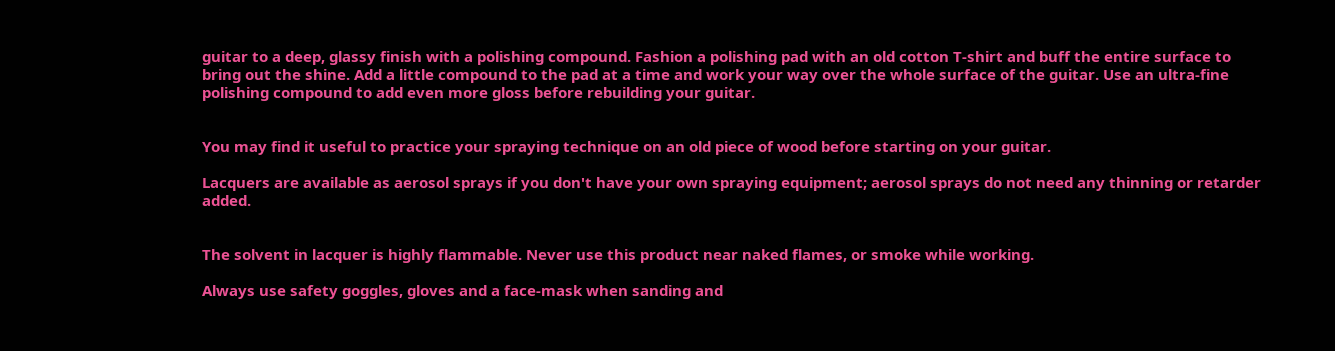guitar to a deep, glassy finish with a polishing compound. Fashion a polishing pad with an old cotton T-shirt and buff the entire surface to bring out the shine. Add a little compound to the pad at a time and work your way over the whole surface of the guitar. Use an ultra-fine polishing compound to add even more gloss before rebuilding your guitar.


You may find it useful to practice your spraying technique on an old piece of wood before starting on your guitar.

Lacquers are available as aerosol sprays if you don't have your own spraying equipment; aerosol sprays do not need any thinning or retarder added.


The solvent in lacquer is highly flammable. Never use this product near naked flames, or smoke while working.

Always use safety goggles, gloves and a face-mask when sanding and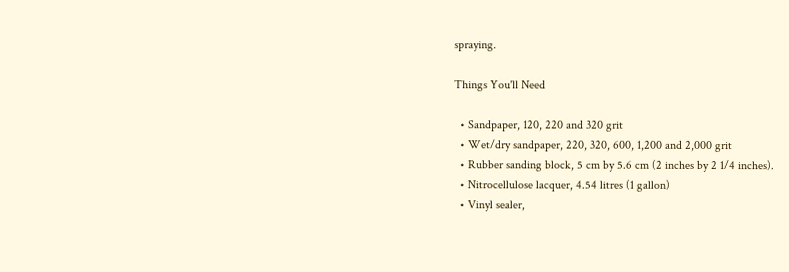spraying.

Things You'll Need

  • Sandpaper, 120, 220 and 320 grit
  • Wet/dry sandpaper, 220, 320, 600, 1,200 and 2,000 grit
  • Rubber sanding block, 5 cm by 5.6 cm (2 inches by 2 1/4 inches).
  • Nitrocellulose lacquer, 4.54 litres (1 gallon)
  • Vinyl sealer,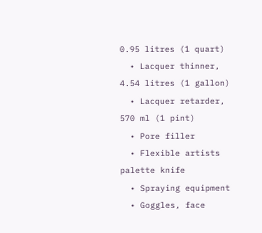0.95 litres (1 quart)
  • Lacquer thinner, 4.54 litres (1 gallon)
  • Lacquer retarder, 570 ml (1 pint)
  • Pore filler
  • Flexible artists palette knife
  • Spraying equipment
  • Goggles, face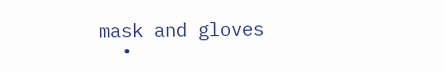mask and gloves
  •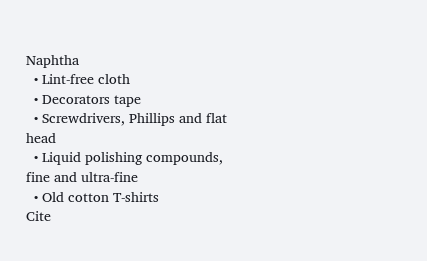Naphtha
  • Lint-free cloth
  • Decorators tape
  • Screwdrivers, Phillips and flat head
  • Liquid polishing compounds, fine and ultra-fine
  • Old cotton T-shirts
Cite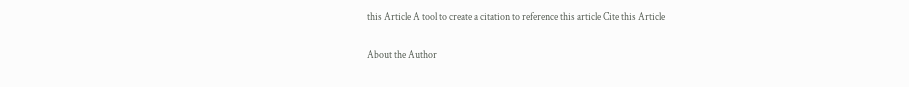this Article A tool to create a citation to reference this article Cite this Article

About the Author